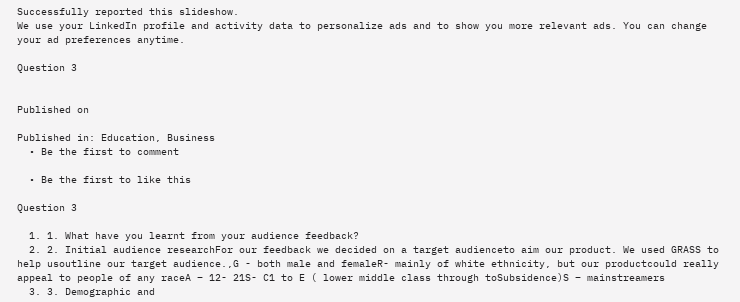Successfully reported this slideshow.
We use your LinkedIn profile and activity data to personalize ads and to show you more relevant ads. You can change your ad preferences anytime.

Question 3


Published on

Published in: Education, Business
  • Be the first to comment

  • Be the first to like this

Question 3

  1. 1. What have you learnt from your audience feedback?
  2. 2. Initial audience researchFor our feedback we decided on a target audienceto aim our product. We used GRASS to help usoutline our target audience.,G - both male and femaleR- mainly of white ethnicity, but our productcould really appeal to people of any raceA – 12- 21S- C1 to E ( lower middle class through toSubsidence)S – mainstreamers
  3. 3. Demographic and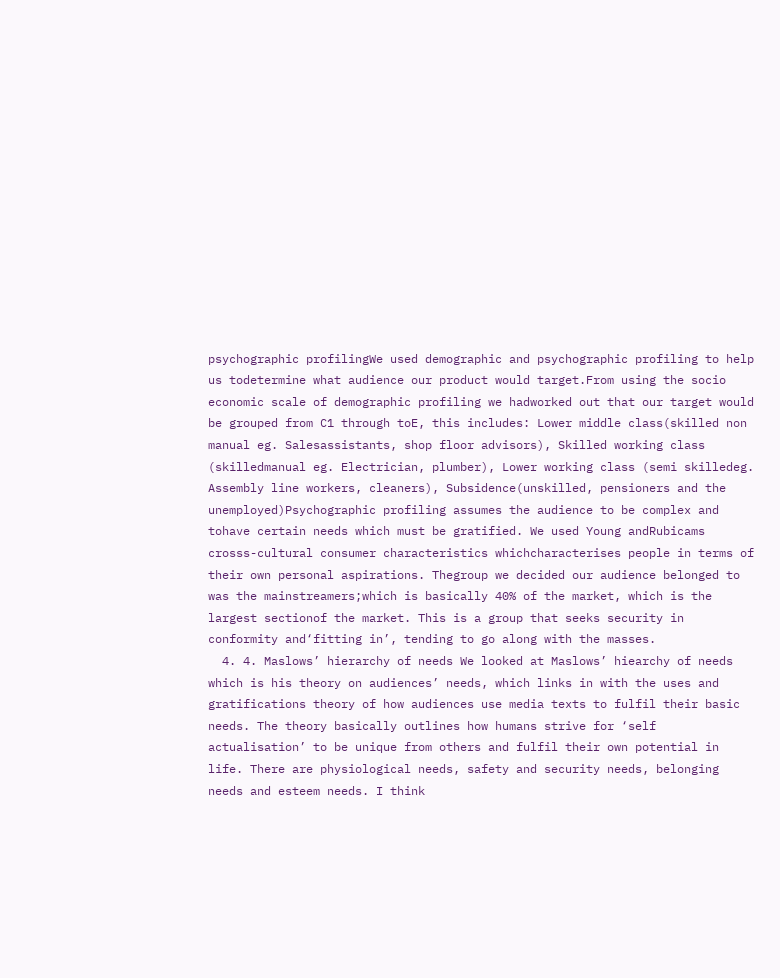psychographic profilingWe used demographic and psychographic profiling to help us todetermine what audience our product would target.From using the socio economic scale of demographic profiling we hadworked out that our target would be grouped from C1 through toE, this includes: Lower middle class(skilled non manual eg. Salesassistants, shop floor advisors), Skilled working class (skilledmanual eg. Electrician, plumber), Lower working class (semi skilledeg. Assembly line workers, cleaners), Subsidence(unskilled, pensioners and the unemployed)Psychographic profiling assumes the audience to be complex and tohave certain needs which must be gratified. We used Young andRubicams crosss-cultural consumer characteristics whichcharacterises people in terms of their own personal aspirations. Thegroup we decided our audience belonged to was the mainstreamers;which is basically 40% of the market, which is the largest sectionof the market. This is a group that seeks security in conformity and‘fitting in’, tending to go along with the masses.
  4. 4. Maslows’ hierarchy of needs We looked at Maslows’ hiearchy of needs which is his theory on audiences’ needs, which links in with the uses and gratifications theory of how audiences use media texts to fulfil their basic needs. The theory basically outlines how humans strive for ‘self actualisation’ to be unique from others and fulfil their own potential in life. There are physiological needs, safety and security needs, belonging needs and esteem needs. I think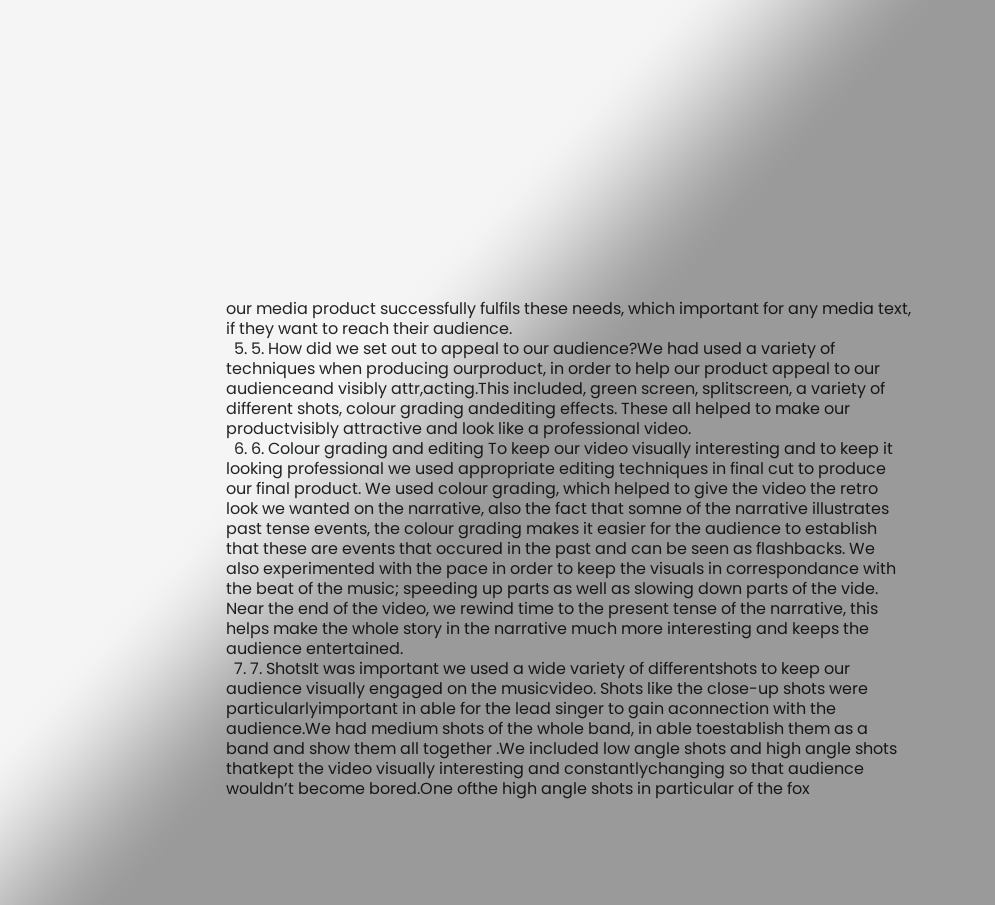our media product successfully fulfils these needs, which important for any media text, if they want to reach their audience.
  5. 5. How did we set out to appeal to our audience?We had used a variety of techniques when producing ourproduct, in order to help our product appeal to our audienceand visibly attr,acting.This included, green screen, splitscreen, a variety of different shots, colour grading andediting effects. These all helped to make our productvisibly attractive and look like a professional video.
  6. 6. Colour grading and editing To keep our video visually interesting and to keep it looking professional we used appropriate editing techniques in final cut to produce our final product. We used colour grading, which helped to give the video the retro look we wanted on the narrative, also the fact that somne of the narrative illustrates past tense events, the colour grading makes it easier for the audience to establish that these are events that occured in the past and can be seen as flashbacks. We also experimented with the pace in order to keep the visuals in correspondance with the beat of the music; speeding up parts as well as slowing down parts of the vide. Near the end of the video, we rewind time to the present tense of the narrative, this helps make the whole story in the narrative much more interesting and keeps the audience entertained.
  7. 7. ShotsIt was important we used a wide variety of differentshots to keep our audience visually engaged on the musicvideo. Shots like the close-up shots were particularlyimportant in able for the lead singer to gain aconnection with the audience.We had medium shots of the whole band, in able toestablish them as a band and show them all together .We included low angle shots and high angle shots thatkept the video visually interesting and constantlychanging so that audience wouldn’t become bored.One ofthe high angle shots in particular of the fox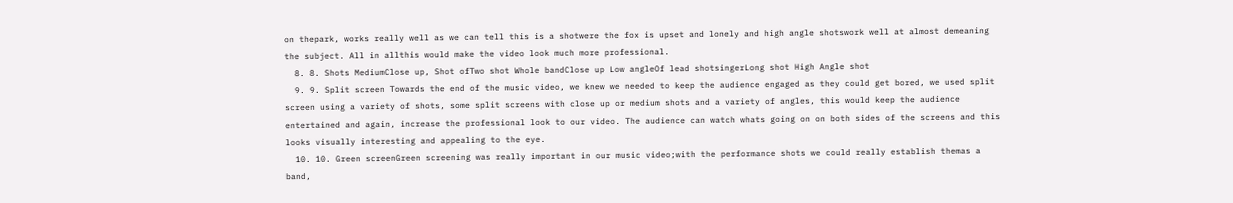on thepark, works really well as we can tell this is a shotwere the fox is upset and lonely and high angle shotswork well at almost demeaning the subject. All in allthis would make the video look much more professional.
  8. 8. Shots MediumClose up, Shot ofTwo shot Whole bandClose up Low angleOf lead shotsingerLong shot High Angle shot
  9. 9. Split screen Towards the end of the music video, we knew we needed to keep the audience engaged as they could get bored, we used split screen using a variety of shots, some split screens with close up or medium shots and a variety of angles, this would keep the audience entertained and again, increase the professional look to our video. The audience can watch whats going on on both sides of the screens and this looks visually interesting and appealing to the eye.
  10. 10. Green screenGreen screening was really important in our music video;with the performance shots we could really establish themas a band,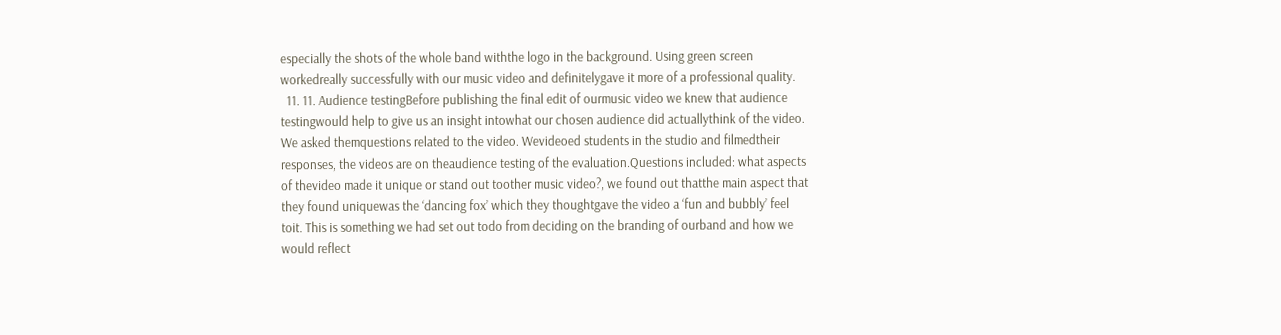especially the shots of the whole band withthe logo in the background. Using green screen workedreally successfully with our music video and definitelygave it more of a professional quality.
  11. 11. Audience testingBefore publishing the final edit of ourmusic video we knew that audience testingwould help to give us an insight intowhat our chosen audience did actuallythink of the video. We asked themquestions related to the video. Wevideoed students in the studio and filmedtheir responses, the videos are on theaudience testing of the evaluation.Questions included: what aspects of thevideo made it unique or stand out toother music video?, we found out thatthe main aspect that they found uniquewas the ‘dancing fox’ which they thoughtgave the video a ‘fun and bubbly’ feel toit. This is something we had set out todo from deciding on the branding of ourband and how we would reflect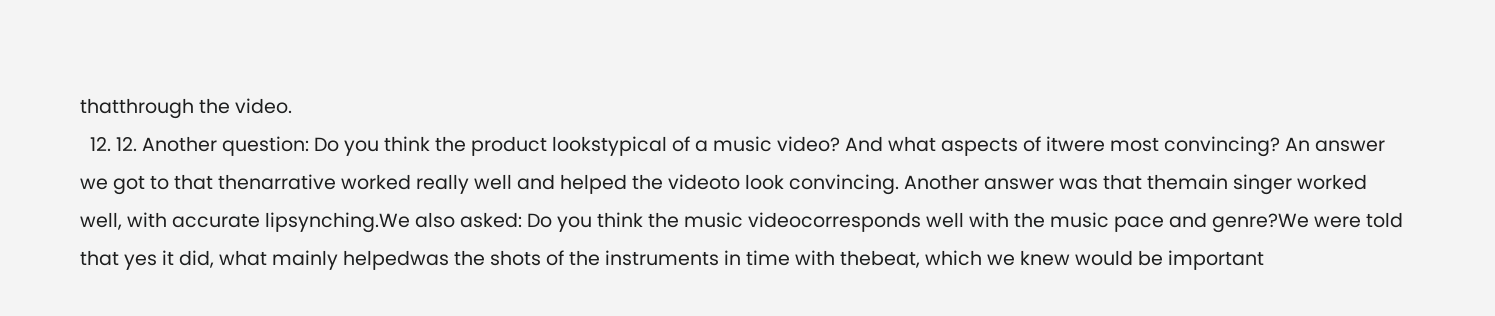thatthrough the video.
  12. 12. Another question: Do you think the product lookstypical of a music video? And what aspects of itwere most convincing? An answer we got to that thenarrative worked really well and helped the videoto look convincing. Another answer was that themain singer worked well, with accurate lipsynching.We also asked: Do you think the music videocorresponds well with the music pace and genre?We were told that yes it did, what mainly helpedwas the shots of the instruments in time with thebeat, which we knew would be important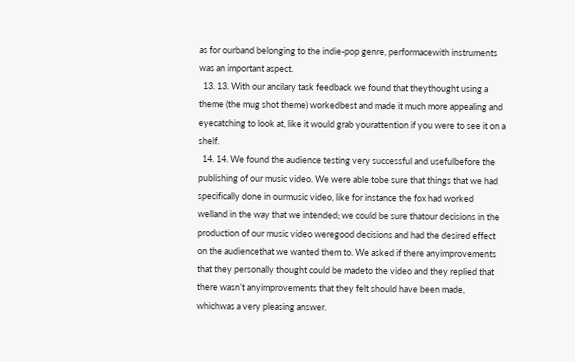as for ourband belonging to the indie-pop genre, performacewith instruments was an important aspect.
  13. 13. With our ancilary task feedback we found that theythought using a theme (the mug shot theme) workedbest and made it much more appealing and eyecatching to look at, like it would grab yourattention if you were to see it on a shelf.
  14. 14. We found the audience testing very successful and usefulbefore the publishing of our music video. We were able tobe sure that things that we had specifically done in ourmusic video, like for instance the fox had worked welland in the way that we intended; we could be sure thatour decisions in the production of our music video weregood decisions and had the desired effect on the audiencethat we wanted them to. We asked if there anyimprovements that they personally thought could be madeto the video and they replied that there wasn’t anyimprovements that they felt should have been made, whichwas a very pleasing answer.